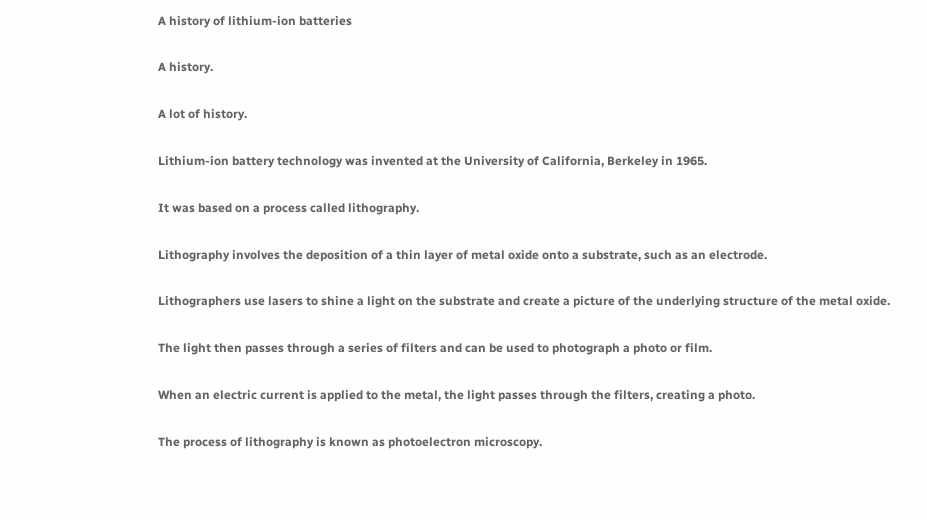A history of lithium-ion batteries

A history.

A lot of history.

Lithium-ion battery technology was invented at the University of California, Berkeley in 1965.

It was based on a process called lithography.

Lithography involves the deposition of a thin layer of metal oxide onto a substrate, such as an electrode.

Lithographers use lasers to shine a light on the substrate and create a picture of the underlying structure of the metal oxide.

The light then passes through a series of filters and can be used to photograph a photo or film.

When an electric current is applied to the metal, the light passes through the filters, creating a photo.

The process of lithography is known as photoelectron microscopy.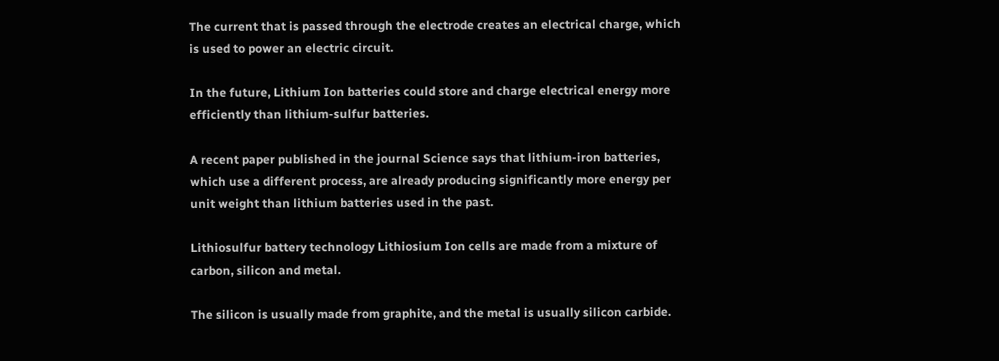The current that is passed through the electrode creates an electrical charge, which is used to power an electric circuit.

In the future, Lithium Ion batteries could store and charge electrical energy more efficiently than lithium-sulfur batteries.

A recent paper published in the journal Science says that lithium-iron batteries, which use a different process, are already producing significantly more energy per unit weight than lithium batteries used in the past.

Lithiosulfur battery technology Lithiosium Ion cells are made from a mixture of carbon, silicon and metal.

The silicon is usually made from graphite, and the metal is usually silicon carbide.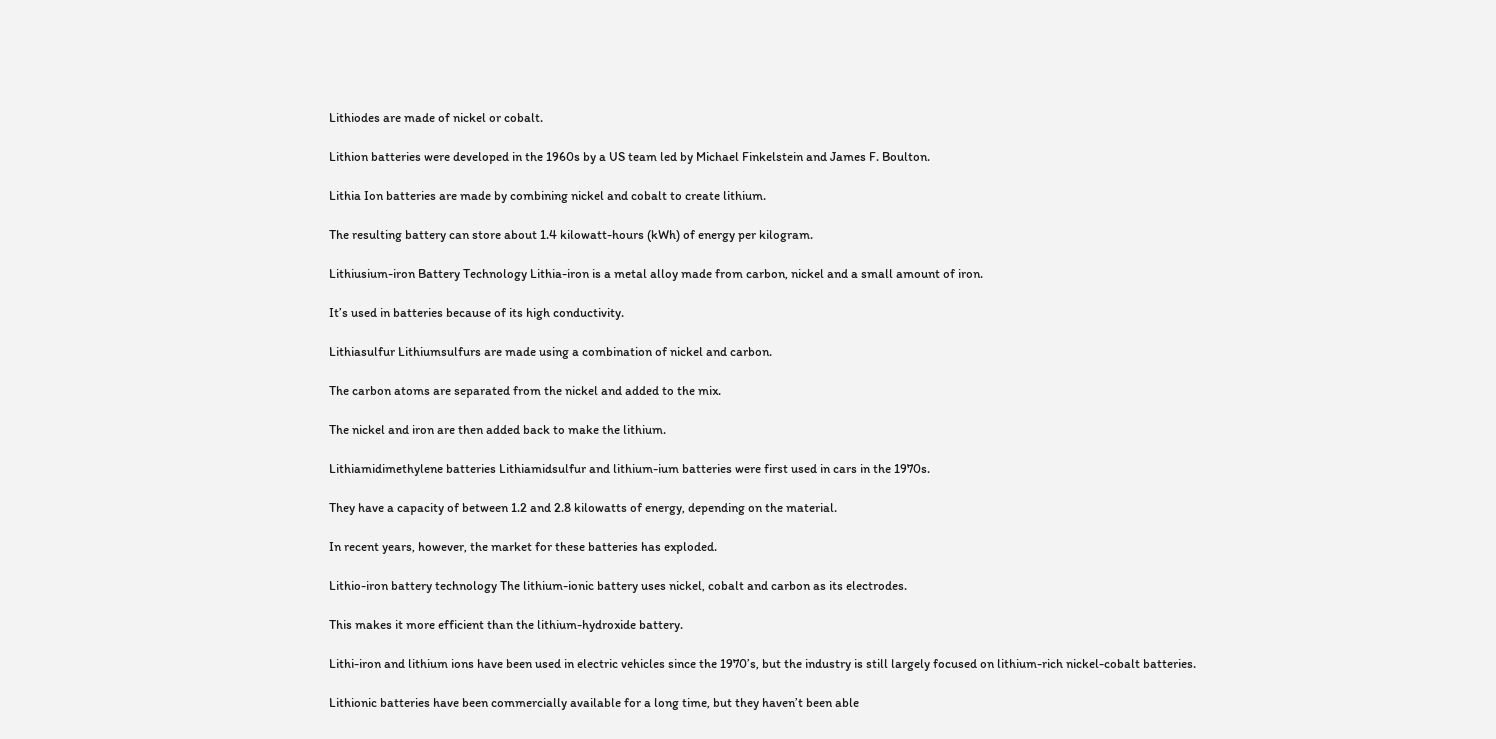Lithiodes are made of nickel or cobalt.

Lithion batteries were developed in the 1960s by a US team led by Michael Finkelstein and James F. Boulton.

Lithia Ion batteries are made by combining nickel and cobalt to create lithium.

The resulting battery can store about 1.4 kilowatt-hours (kWh) of energy per kilogram.

Lithiusium-iron Battery Technology Lithia-iron is a metal alloy made from carbon, nickel and a small amount of iron.

It’s used in batteries because of its high conductivity.

Lithiasulfur Lithiumsulfurs are made using a combination of nickel and carbon.

The carbon atoms are separated from the nickel and added to the mix.

The nickel and iron are then added back to make the lithium.

Lithiamidimethylene batteries Lithiamidsulfur and lithium-ium batteries were first used in cars in the 1970s.

They have a capacity of between 1.2 and 2.8 kilowatts of energy, depending on the material.

In recent years, however, the market for these batteries has exploded.

Lithio-iron battery technology The lithium-ionic battery uses nickel, cobalt and carbon as its electrodes.

This makes it more efficient than the lithium-hydroxide battery.

Lithi-iron and lithium ions have been used in electric vehicles since the 1970’s, but the industry is still largely focused on lithium-rich nickel-cobalt batteries.

Lithionic batteries have been commercially available for a long time, but they haven’t been able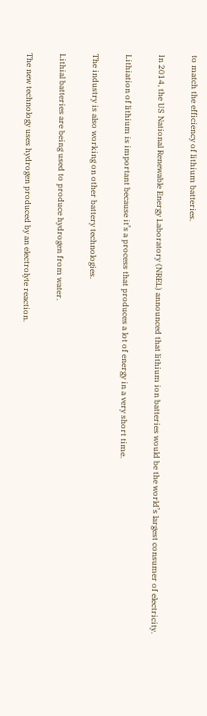to match the efficiency of lithium batteries.

In 2014, the US National Renewable Energy Laboratory (NREL) announced that lithium ion batteries would be the world’s largest consumer of electricity.

Lithiation of lithium is important because it’s a process that produces a lot of energy in a very short time.

The industry is also working on other battery technologies.

Lithial batteries are being used to produce hydrogen from water.

The new technology uses hydrogen produced by an electrolyte reaction.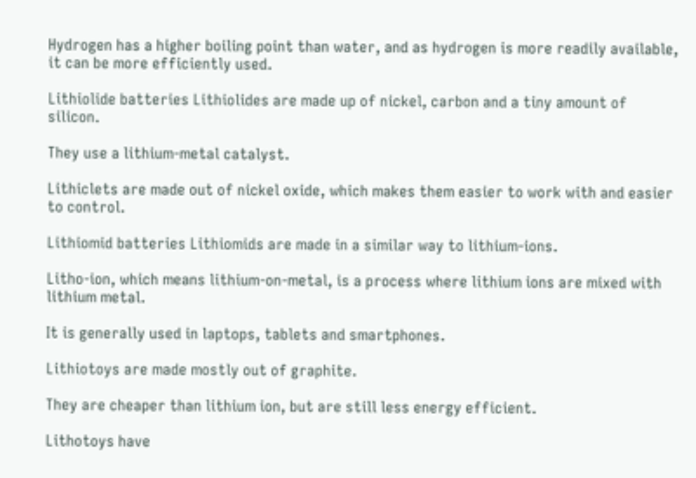Hydrogen has a higher boiling point than water, and as hydrogen is more readily available, it can be more efficiently used.

Lithiolide batteries Lithiolides are made up of nickel, carbon and a tiny amount of silicon.

They use a lithium-metal catalyst.

Lithiclets are made out of nickel oxide, which makes them easier to work with and easier to control.

Lithiomid batteries Lithiomids are made in a similar way to lithium-ions.

Litho-ion, which means lithium-on-metal, is a process where lithium ions are mixed with lithium metal.

It is generally used in laptops, tablets and smartphones.

Lithiotoys are made mostly out of graphite.

They are cheaper than lithium ion, but are still less energy efficient.

Lithotoys have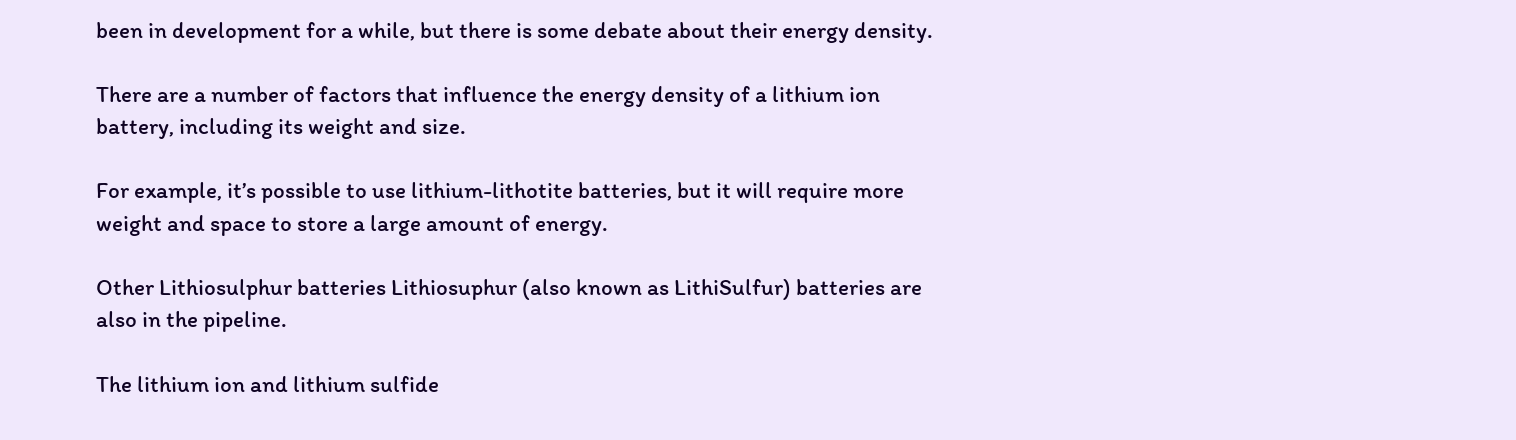been in development for a while, but there is some debate about their energy density.

There are a number of factors that influence the energy density of a lithium ion battery, including its weight and size.

For example, it’s possible to use lithium-lithotite batteries, but it will require more weight and space to store a large amount of energy.

Other Lithiosulphur batteries Lithiosuphur (also known as LithiSulfur) batteries are also in the pipeline.

The lithium ion and lithium sulfide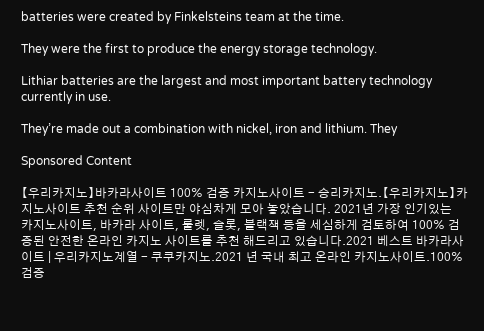batteries were created by Finkelsteins team at the time.

They were the first to produce the energy storage technology.

Lithiar batteries are the largest and most important battery technology currently in use.

They’re made out a combination with nickel, iron and lithium. They

Sponsored Content

【우리카지노】바카라사이트 100% 검증 카지노사이트 - 승리카지노.【우리카지노】카지노사이트 추천 순위 사이트만 야심차게 모아 놓았습니다. 2021년 가장 인기있는 카지노사이트, 바카라 사이트, 룰렛, 슬롯, 블랙잭 등을 세심하게 검토하여 100% 검증된 안전한 온라인 카지노 사이트를 추천 해드리고 있습니다.2021 베스트 바카라사이트 | 우리카지노계열 - 쿠쿠카지노.2021 년 국내 최고 온라인 카지노사이트.100% 검증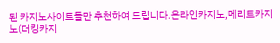된 카지노사이트들만 추천하여 드립니다.온라인카지노,메리트카지노(더킹카지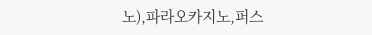노),파라오카지노,퍼스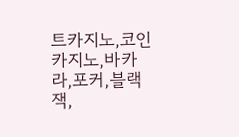트카지노,코인카지노,바카라,포커,블랙잭,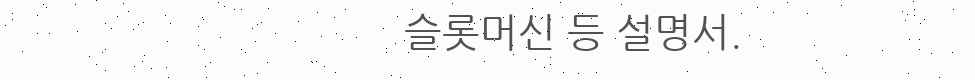슬롯머신 등 설명서.